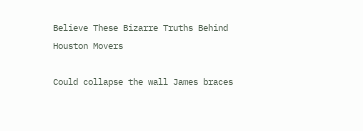Believe These Bizarre Truths Behind Houston Movers

Could collapse the wall James braces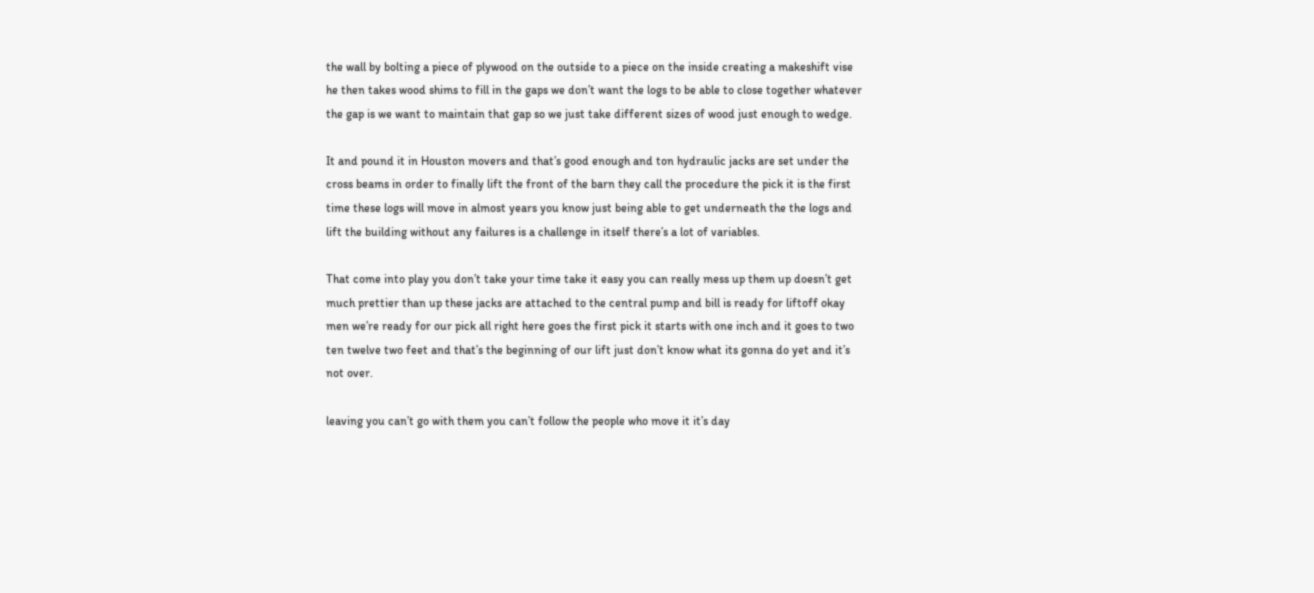the wall by bolting a piece of plywood on the outside to a piece on the inside creating a makeshift vise he then takes wood shims to fill in the gaps we don’t want the logs to be able to close together whatever the gap is we want to maintain that gap so we just take different sizes of wood just enough to wedge.

It and pound it in Houston movers and that’s good enough and ton hydraulic jacks are set under the cross beams in order to finally lift the front of the barn they call the procedure the pick it is the first time these logs will move in almost years you know just being able to get underneath the the logs and lift the building without any failures is a challenge in itself there’s a lot of variables.

That come into play you don’t take your time take it easy you can really mess up them up doesn’t get much prettier than up these jacks are attached to the central pump and bill is ready for liftoff okay men we’re ready for our pick all right here goes the first pick it starts with one inch and it goes to two ten twelve two feet and that’s the beginning of our lift just don’t know what its gonna do yet and it’s not over.

leaving you can’t go with them you can’t follow the people who move it it’s day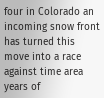four in Colorado an incoming snow front has turned this move into a race against time area years of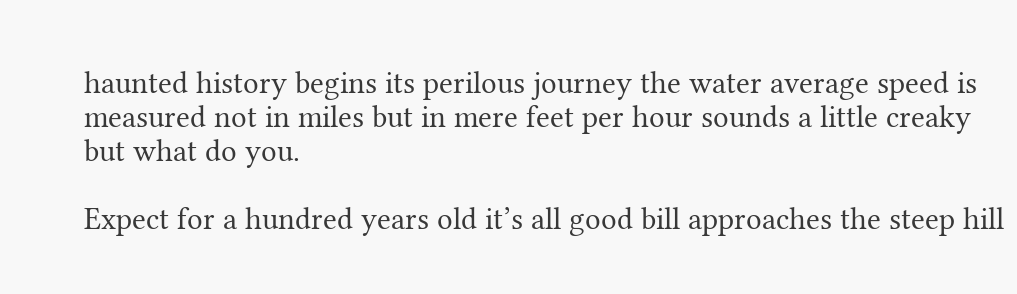haunted history begins its perilous journey the water average speed is measured not in miles but in mere feet per hour sounds a little creaky but what do you.

Expect for a hundred years old it’s all good bill approaches the steep hill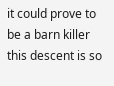it could prove to be a barn killer this descent is so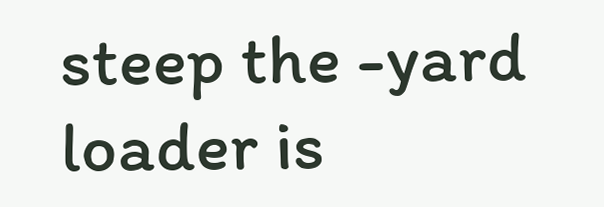steep the -yard loader is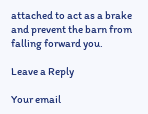attached to act as a brake and prevent the barn from falling forward you.

Leave a Reply

Your email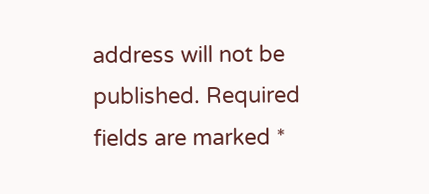address will not be published. Required fields are marked *